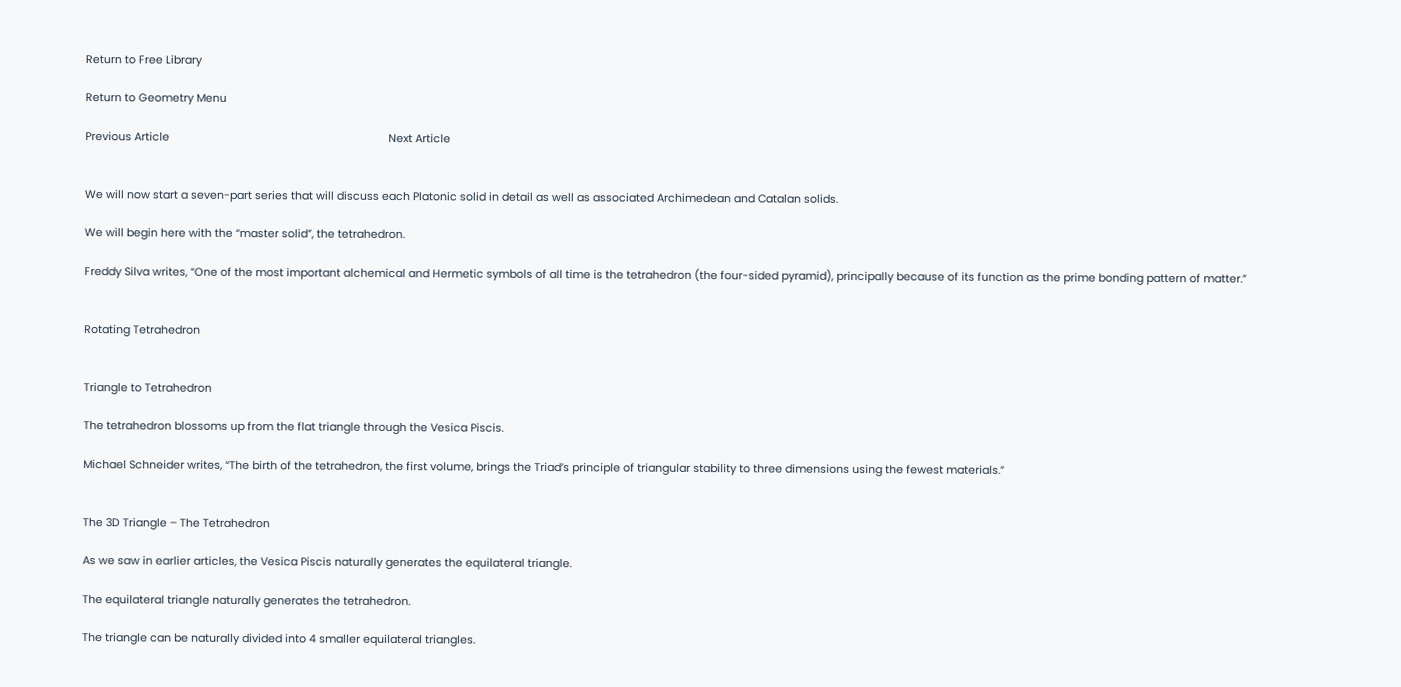Return to Free Library

Return to Geometry Menu

Previous Article                                                                         Next Article


We will now start a seven-part series that will discuss each Platonic solid in detail as well as associated Archimedean and Catalan solids.

We will begin here with the “master solid”, the tetrahedron.

Freddy Silva writes, “One of the most important alchemical and Hermetic symbols of all time is the tetrahedron (the four-sided pyramid), principally because of its function as the prime bonding pattern of matter.”


Rotating Tetrahedron


Triangle to Tetrahedron

The tetrahedron blossoms up from the flat triangle through the Vesica Piscis.

Michael Schneider writes, “The birth of the tetrahedron, the first volume, brings the Triad’s principle of triangular stability to three dimensions using the fewest materials.”


The 3D Triangle – The Tetrahedron

As we saw in earlier articles, the Vesica Piscis naturally generates the equilateral triangle.

The equilateral triangle naturally generates the tetrahedron.

The triangle can be naturally divided into 4 smaller equilateral triangles.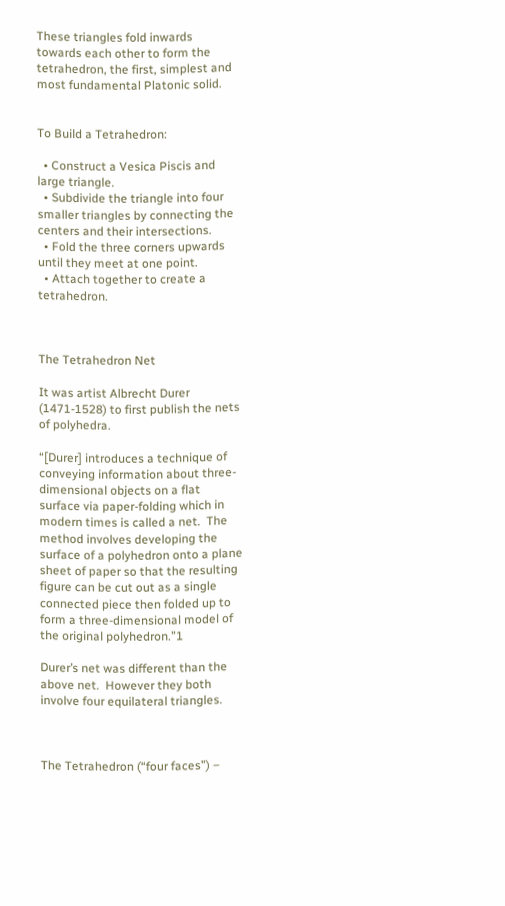These triangles fold inwards towards each other to form the tetrahedron, the first, simplest and most fundamental Platonic solid.


To Build a Tetrahedron:

  • Construct a Vesica Piscis and large triangle.
  • Subdivide the triangle into four smaller triangles by connecting the centers and their intersections.
  • Fold the three corners upwards until they meet at one point.
  • Attach together to create a tetrahedron.



The Tetrahedron Net

It was artist Albrecht Durer (1471-1528) to first publish the nets of polyhedra.

“[Durer] introduces a technique of conveying information about three-dimensional objects on a flat surface via paper-folding which in modern times is called a net.  The method involves developing the surface of a polyhedron onto a plane sheet of paper so that the resulting figure can be cut out as a single connected piece then folded up to form a three-dimensional model of the original polyhedron.”1

Durer’s net was different than the above net.  However they both involve four equilateral triangles.



The Tetrahedron (“four faces”) –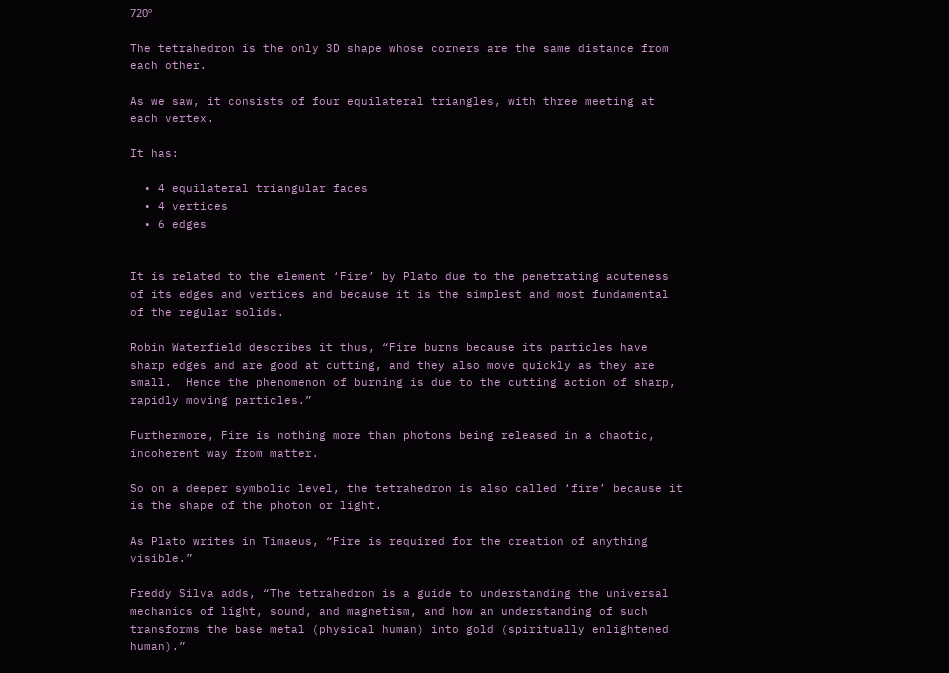720º

The tetrahedron is the only 3D shape whose corners are the same distance from each other.

As we saw, it consists of four equilateral triangles, with three meeting at each vertex.

It has:

  • 4 equilateral triangular faces
  • 4 vertices
  • 6 edges


It is related to the element ‘Fire’ by Plato due to the penetrating acuteness of its edges and vertices and because it is the simplest and most fundamental of the regular solids.

Robin Waterfield describes it thus, “Fire burns because its particles have sharp edges and are good at cutting, and they also move quickly as they are small.  Hence the phenomenon of burning is due to the cutting action of sharp, rapidly moving particles.”

Furthermore, Fire is nothing more than photons being released in a chaotic, incoherent way from matter.

So on a deeper symbolic level, the tetrahedron is also called ‘fire’ because it is the shape of the photon or light.

As Plato writes in Timaeus, “Fire is required for the creation of anything visible.”

Freddy Silva adds, “The tetrahedron is a guide to understanding the universal mechanics of light, sound, and magnetism, and how an understanding of such transforms the base metal (physical human) into gold (spiritually enlightened human).”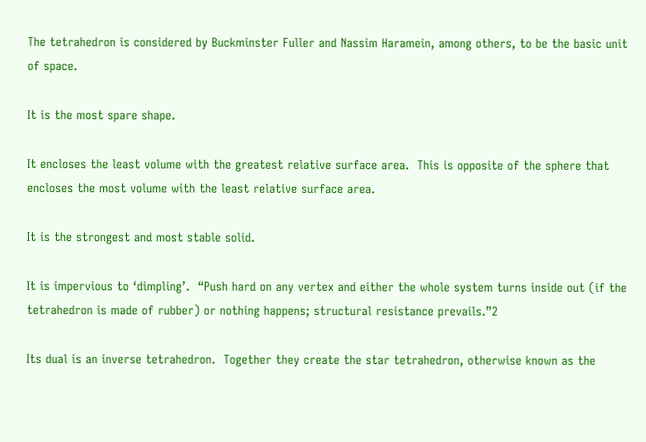The tetrahedron is considered by Buckminster Fuller and Nassim Haramein, among others, to be the basic unit of space.

It is the most spare shape.

It encloses the least volume with the greatest relative surface area.  This is opposite of the sphere that encloses the most volume with the least relative surface area.

It is the strongest and most stable solid.

It is impervious to ‘dimpling’.  “Push hard on any vertex and either the whole system turns inside out (if the tetrahedron is made of rubber) or nothing happens; structural resistance prevails.”2

Its dual is an inverse tetrahedron.  Together they create the star tetrahedron, otherwise known as the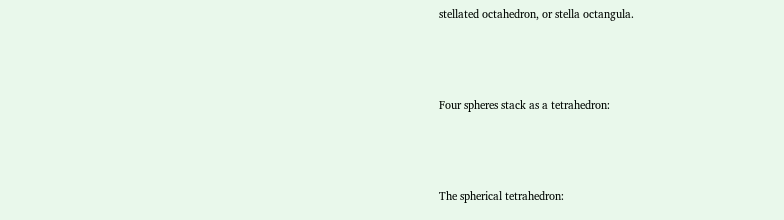stellated octahedron, or stella octangula.



Four spheres stack as a tetrahedron:



The spherical tetrahedron: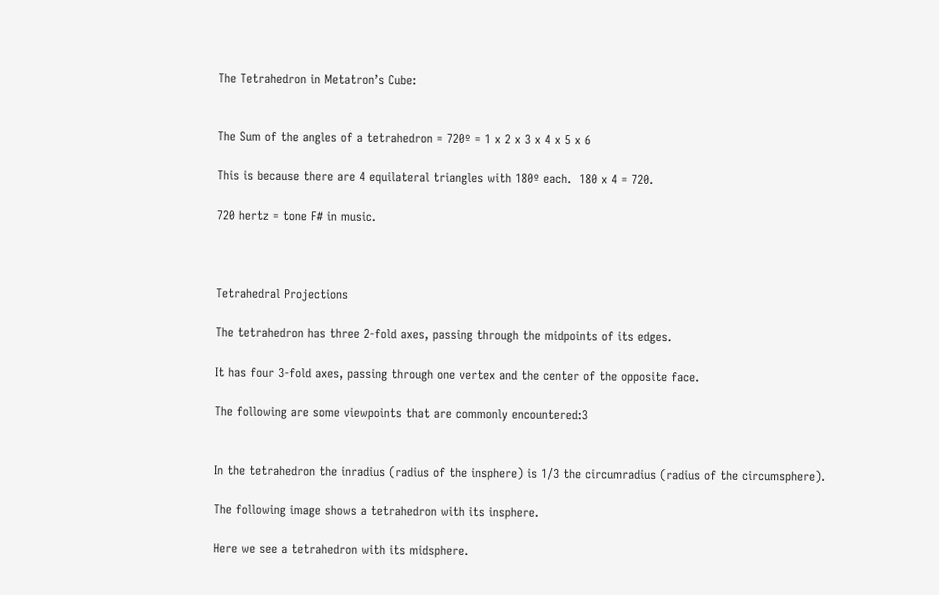The Tetrahedron in Metatron’s Cube:


The Sum of the angles of a tetrahedron = 720º = 1 x 2 x 3 x 4 x 5 x 6

This is because there are 4 equilateral triangles with 180º each.  180 x 4 = 720.

720 hertz = tone F# in music.



Tetrahedral Projections

The tetrahedron has three 2-fold axes, passing through the midpoints of its edges.

It has four 3-fold axes, passing through one vertex and the center of the opposite face.

The following are some viewpoints that are commonly encountered:3


In the tetrahedron the inradius (radius of the insphere) is 1/3 the circumradius (radius of the circumsphere).

The following image shows a tetrahedron with its insphere.

Here we see a tetrahedron with its midsphere.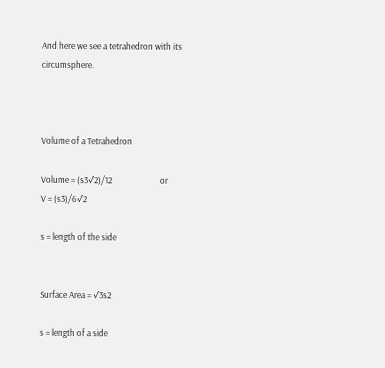And here we see a tetrahedron with its circumsphere.



Volume of a Tetrahedron

Volume = (s3√2)/12                        or                     V = (s3)/6√2

s = length of the side


Surface Area = √3s2

s = length of a side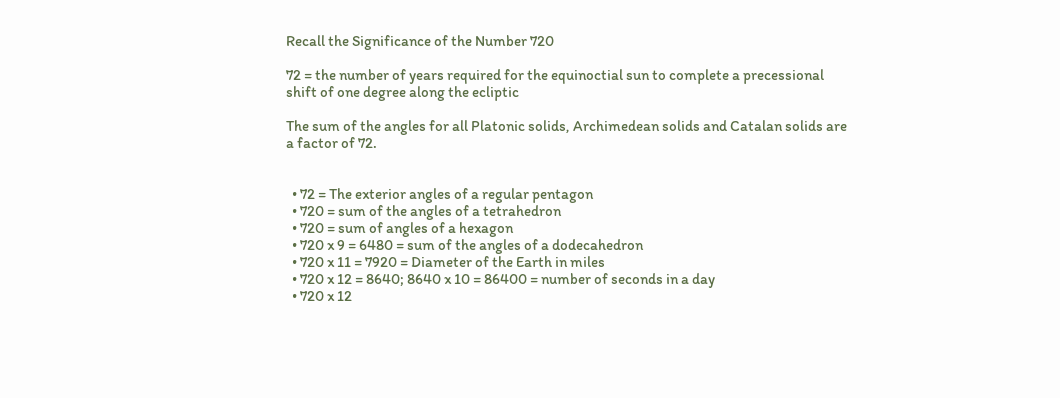Recall the Significance of the Number 720

72 = the number of years required for the equinoctial sun to complete a precessional shift of one degree along the ecliptic

The sum of the angles for all Platonic solids, Archimedean solids and Catalan solids are a factor of 72.


  • 72 = The exterior angles of a regular pentagon
  • 720 = sum of the angles of a tetrahedron
  • 720 = sum of angles of a hexagon
  • 720 x 9 = 6480 = sum of the angles of a dodecahedron
  • 720 x 11 = 7920 = Diameter of the Earth in miles
  • 720 x 12 = 8640; 8640 x 10 = 86400 = number of seconds in a day
  • 720 x 12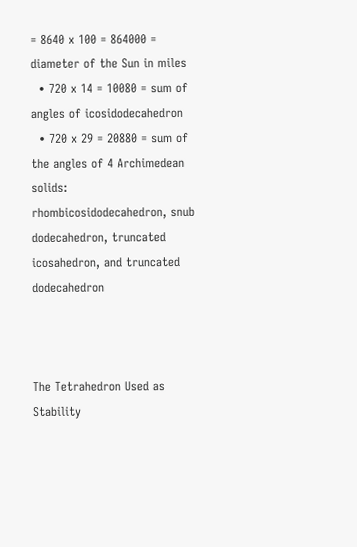= 8640 x 100 = 864000 = diameter of the Sun in miles
  • 720 x 14 = 10080 = sum of angles of icosidodecahedron
  • 720 x 29 = 20880 = sum of the angles of 4 Archimedean solids: rhombicosidodecahedron, snub dodecahedron, truncated icosahedron, and truncated dodecahedron



The Tetrahedron Used as Stability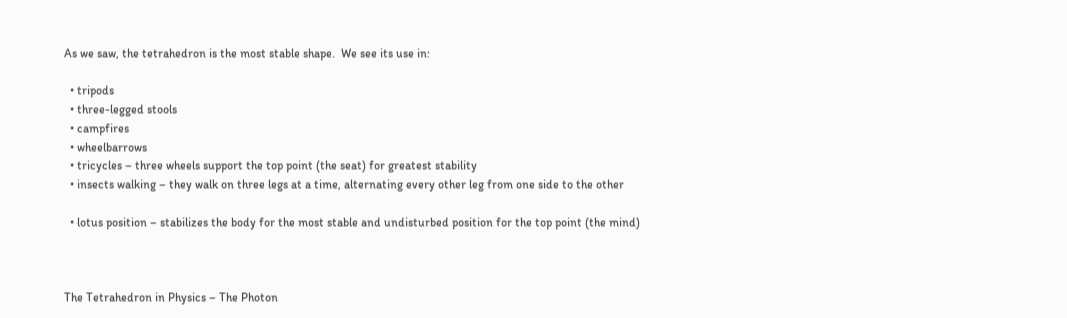As we saw, the tetrahedron is the most stable shape.  We see its use in:

  • tripods
  • three-legged stools
  • campfires
  • wheelbarrows
  • tricycles – three wheels support the top point (the seat) for greatest stability
  • insects walking – they walk on three legs at a time, alternating every other leg from one side to the other

  • lotus position – stabilizes the body for the most stable and undisturbed position for the top point (the mind)



The Tetrahedron in Physics – The Photon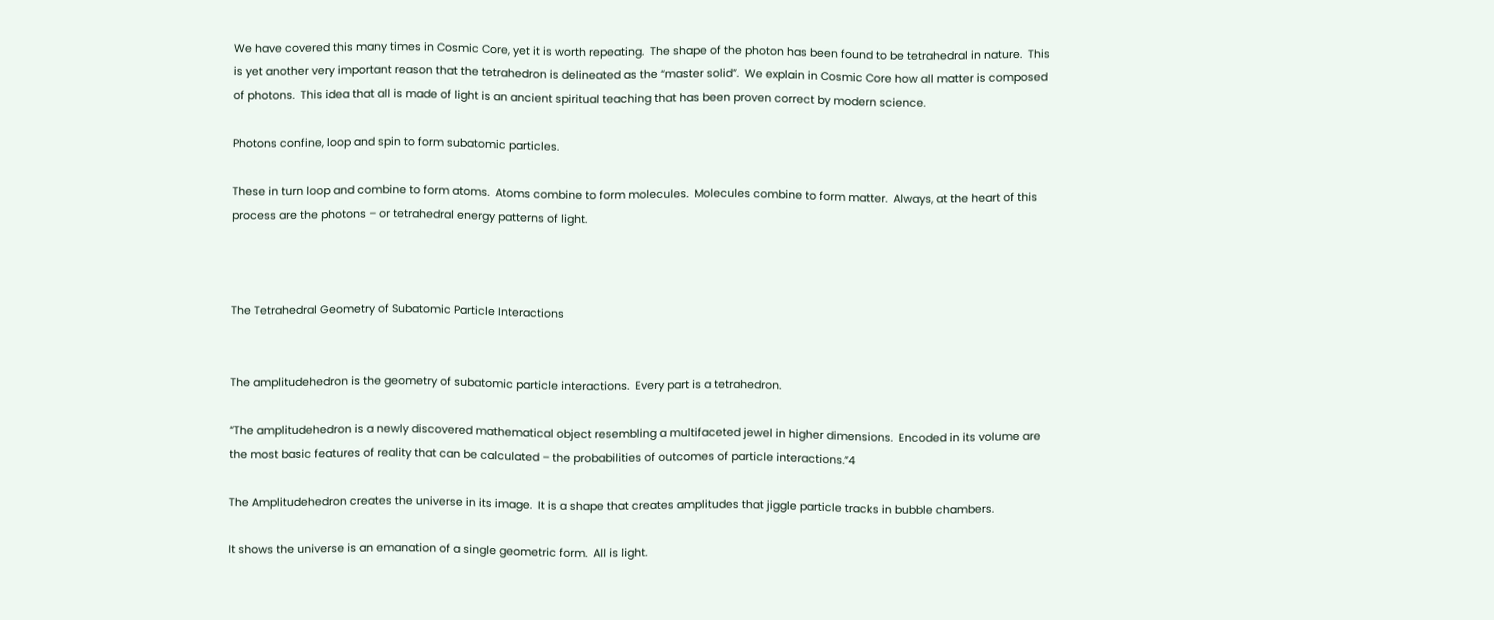We have covered this many times in Cosmic Core, yet it is worth repeating.  The shape of the photon has been found to be tetrahedral in nature.  This is yet another very important reason that the tetrahedron is delineated as the “master solid”.  We explain in Cosmic Core how all matter is composed of photons.  This idea that all is made of light is an ancient spiritual teaching that has been proven correct by modern science.

Photons confine, loop and spin to form subatomic particles.

These in turn loop and combine to form atoms.  Atoms combine to form molecules.  Molecules combine to form matter.  Always, at the heart of this process are the photons – or tetrahedral energy patterns of light.



The Tetrahedral Geometry of Subatomic Particle Interactions


The amplitudehedron is the geometry of subatomic particle interactions.  Every part is a tetrahedron.

“The amplitudehedron is a newly discovered mathematical object resembling a multifaceted jewel in higher dimensions.  Encoded in its volume are the most basic features of reality that can be calculated – the probabilities of outcomes of particle interactions.”4

The Amplitudehedron creates the universe in its image.  It is a shape that creates amplitudes that jiggle particle tracks in bubble chambers.

It shows the universe is an emanation of a single geometric form.  All is light.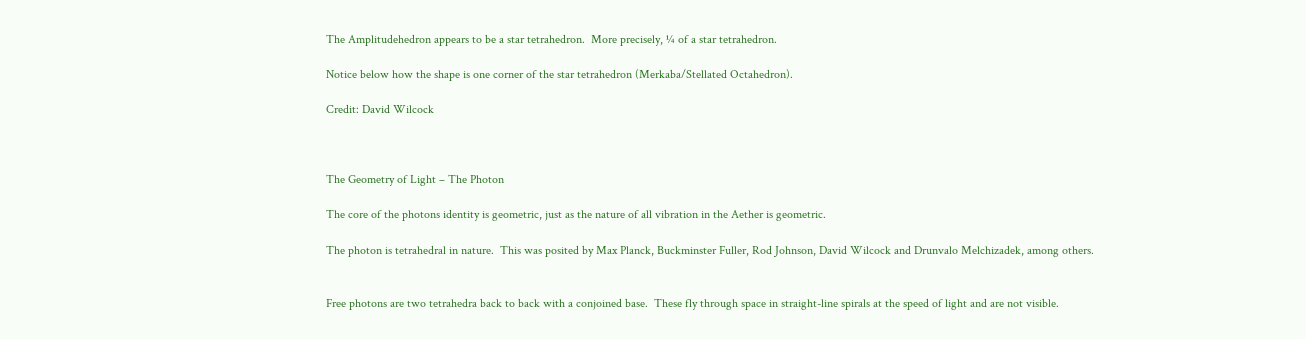The Amplitudehedron appears to be a star tetrahedron.  More precisely, ¼ of a star tetrahedron.

Notice below how the shape is one corner of the star tetrahedron (Merkaba/Stellated Octahedron).

Credit: David Wilcock



The Geometry of Light – The Photon

The core of the photons identity is geometric, just as the nature of all vibration in the Aether is geometric.

The photon is tetrahedral in nature.  This was posited by Max Planck, Buckminster Fuller, Rod Johnson, David Wilcock and Drunvalo Melchizadek, among others.


Free photons are two tetrahedra back to back with a conjoined base.  These fly through space in straight-line spirals at the speed of light and are not visible.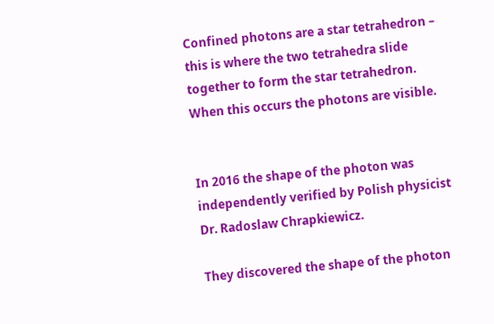Confined photons are a star tetrahedron – this is where the two tetrahedra slide together to form the star tetrahedron.  When this occurs the photons are visible.


In 2016 the shape of the photon was independently verified by Polish physicist Dr. Radoslaw Chrapkiewicz.

They discovered the shape of the photon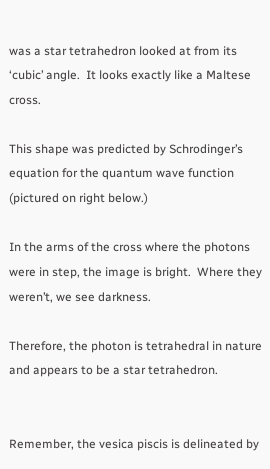was a star tetrahedron looked at from its ‘cubic’ angle.  It looks exactly like a Maltese cross.

This shape was predicted by Schrodinger’s equation for the quantum wave function (pictured on right below.)

In the arms of the cross where the photons were in step, the image is bright.  Where they weren’t, we see darkness.

Therefore, the photon is tetrahedral in nature and appears to be a star tetrahedron.


Remember, the vesica piscis is delineated by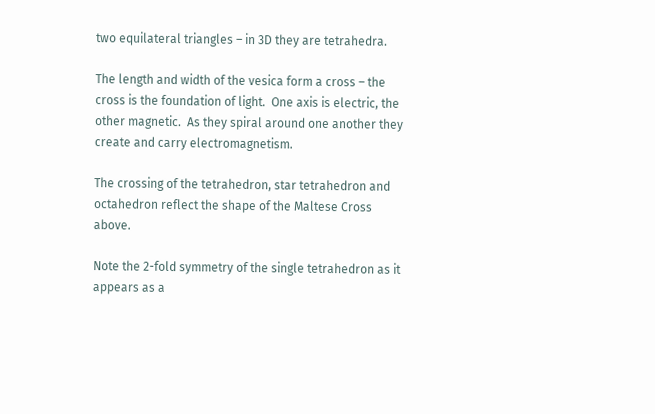two equilateral triangles – in 3D they are tetrahedra.

The length and width of the vesica form a cross – the cross is the foundation of light.  One axis is electric, the other magnetic.  As they spiral around one another they create and carry electromagnetism.

The crossing of the tetrahedron, star tetrahedron and octahedron reflect the shape of the Maltese Cross above.

Note the 2-fold symmetry of the single tetrahedron as it appears as a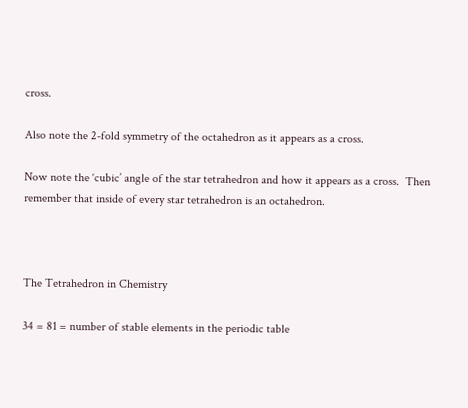cross.

Also note the 2-fold symmetry of the octahedron as it appears as a cross.

Now note the ‘cubic’ angle of the star tetrahedron and how it appears as a cross.  Then remember that inside of every star tetrahedron is an octahedron.



The Tetrahedron in Chemistry

34 = 81 = number of stable elements in the periodic table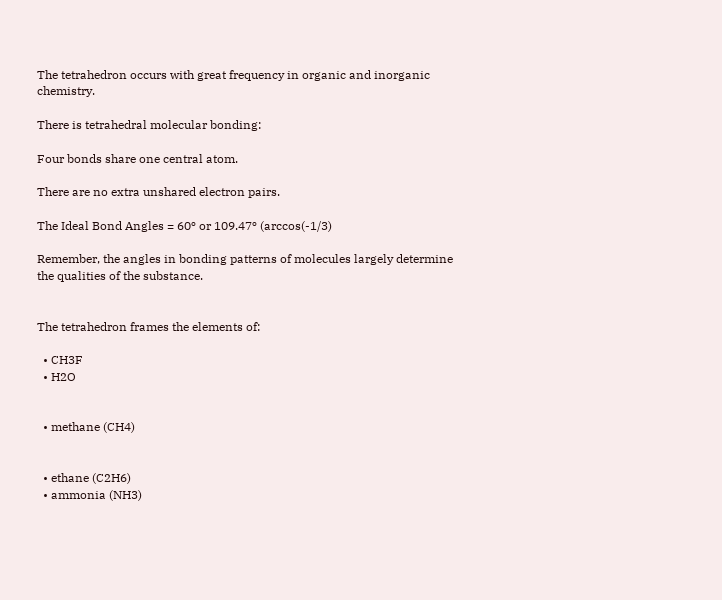The tetrahedron occurs with great frequency in organic and inorganic chemistry.

There is tetrahedral molecular bonding:

Four bonds share one central atom.

There are no extra unshared electron pairs.

The Ideal Bond Angles = 60º or 109.47º (arccos(-1/3)

Remember, the angles in bonding patterns of molecules largely determine the qualities of the substance.


The tetrahedron frames the elements of:

  • CH3F
  • H2O


  • methane (CH4)


  • ethane (C2H6)
  • ammonia (NH3)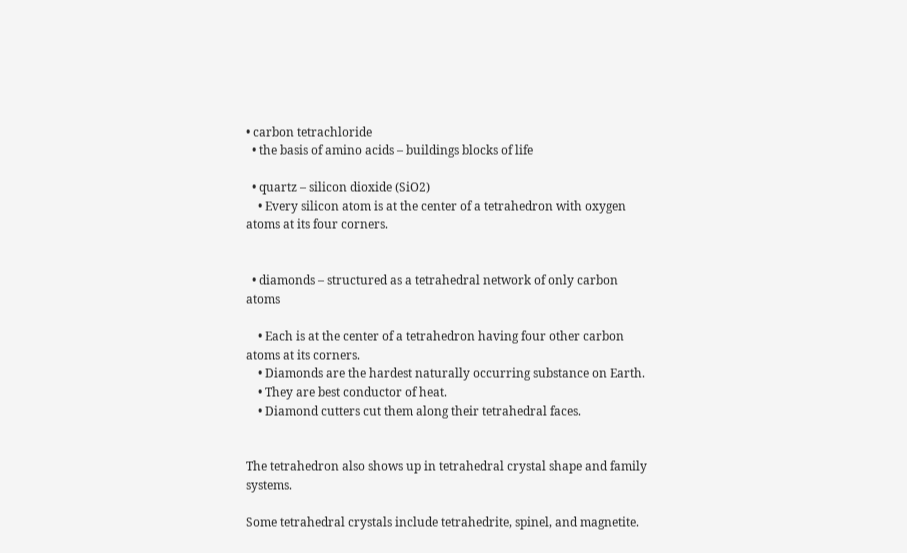• carbon tetrachloride
  • the basis of amino acids – buildings blocks of life

  • quartz – silicon dioxide (SiO2)
    • Every silicon atom is at the center of a tetrahedron with oxygen atoms at its four corners.


  • diamonds – structured as a tetrahedral network of only carbon atoms

    • Each is at the center of a tetrahedron having four other carbon atoms at its corners.
    • Diamonds are the hardest naturally occurring substance on Earth.
    • They are best conductor of heat.
    • Diamond cutters cut them along their tetrahedral faces.


The tetrahedron also shows up in tetrahedral crystal shape and family systems.

Some tetrahedral crystals include tetrahedrite, spinel, and magnetite.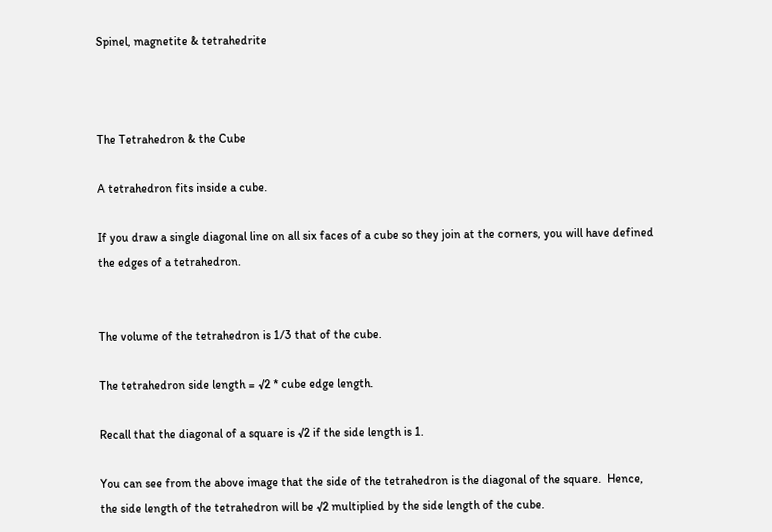Spinel, magnetite & tetrahedrite



The Tetrahedron & the Cube

A tetrahedron fits inside a cube.

If you draw a single diagonal line on all six faces of a cube so they join at the corners, you will have defined the edges of a tetrahedron.


The volume of the tetrahedron is 1/3 that of the cube.

The tetrahedron side length = √2 * cube edge length.

Recall that the diagonal of a square is √2 if the side length is 1.

You can see from the above image that the side of the tetrahedron is the diagonal of the square.  Hence, the side length of the tetrahedron will be √2 multiplied by the side length of the cube.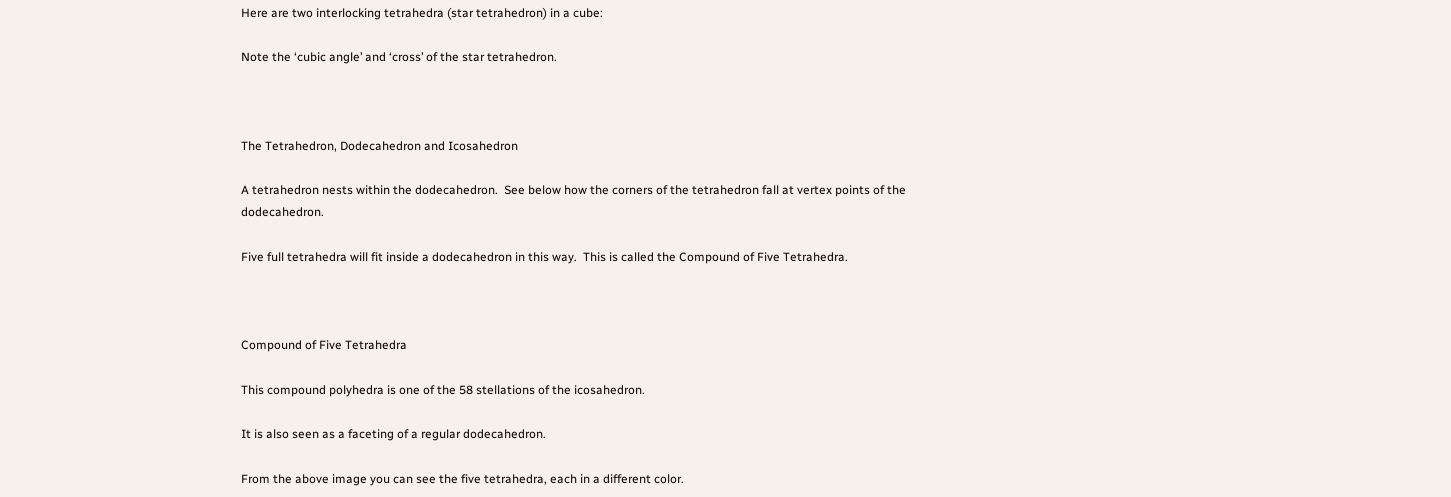Here are two interlocking tetrahedra (star tetrahedron) in a cube:

Note the ‘cubic angle’ and ‘cross’ of the star tetrahedron.



The Tetrahedron, Dodecahedron and Icosahedron

A tetrahedron nests within the dodecahedron.  See below how the corners of the tetrahedron fall at vertex points of the dodecahedron.

Five full tetrahedra will fit inside a dodecahedron in this way.  This is called the Compound of Five Tetrahedra.



Compound of Five Tetrahedra

This compound polyhedra is one of the 58 stellations of the icosahedron.

It is also seen as a faceting of a regular dodecahedron.

From the above image you can see the five tetrahedra, each in a different color.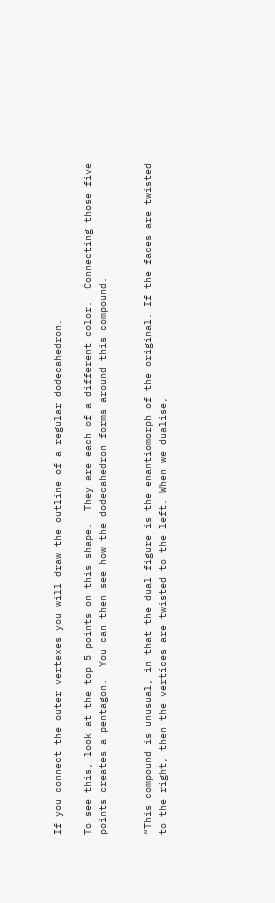If you connect the outer vertexes you will draw the outline of a regular dodecahedron.

To see this, look at the top 5 points on this shape.  They are each of a different color.  Connecting those five points creates a pentagon.  You can then see how the dodecahedron forms around this compound.


“This compound is unusual, in that the dual figure is the enantiomorph of the original. If the faces are twisted to the right, then the vertices are twisted to the left. When we dualise,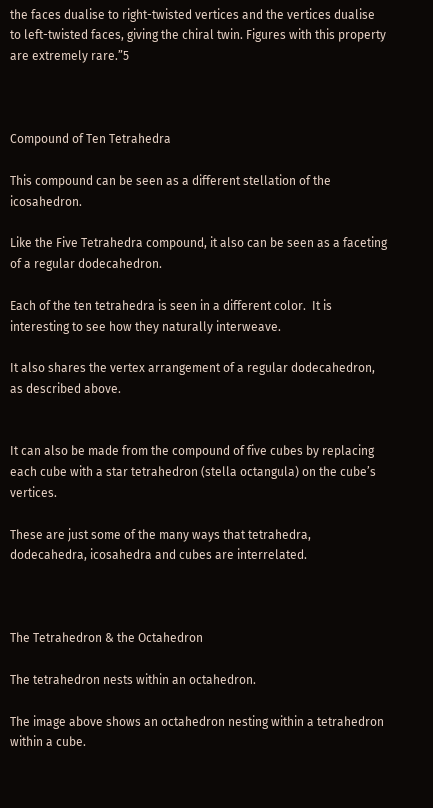the faces dualise to right-twisted vertices and the vertices dualise to left-twisted faces, giving the chiral twin. Figures with this property are extremely rare.”5



Compound of Ten Tetrahedra

This compound can be seen as a different stellation of the icosahedron.

Like the Five Tetrahedra compound, it also can be seen as a faceting of a regular dodecahedron.

Each of the ten tetrahedra is seen in a different color.  It is interesting to see how they naturally interweave.

It also shares the vertex arrangement of a regular dodecahedron, as described above.


It can also be made from the compound of five cubes by replacing each cube with a star tetrahedron (stella octangula) on the cube’s vertices.

These are just some of the many ways that tetrahedra, dodecahedra, icosahedra and cubes are interrelated.



The Tetrahedron & the Octahedron

The tetrahedron nests within an octahedron.

The image above shows an octahedron nesting within a tetrahedron within a cube.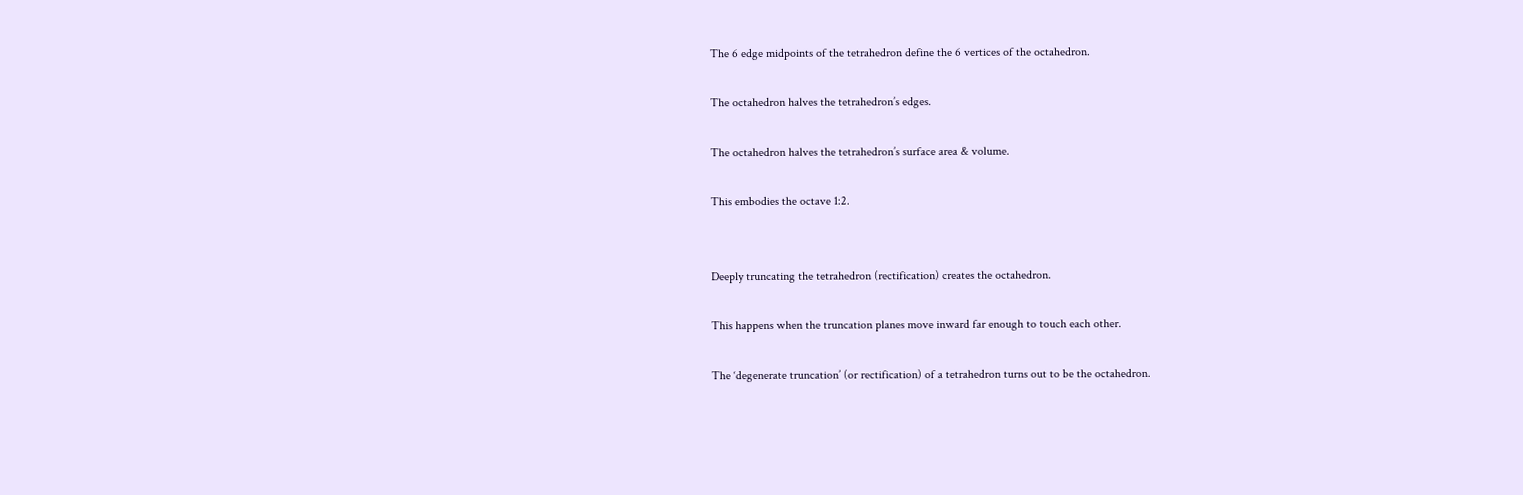The 6 edge midpoints of the tetrahedron define the 6 vertices of the octahedron.

The octahedron halves the tetrahedron’s edges.

The octahedron halves the tetrahedron’s surface area & volume.

This embodies the octave 1:2.


Deeply truncating the tetrahedron (rectification) creates the octahedron.

This happens when the truncation planes move inward far enough to touch each other.

The ‘degenerate truncation’ (or rectification) of a tetrahedron turns out to be the octahedron.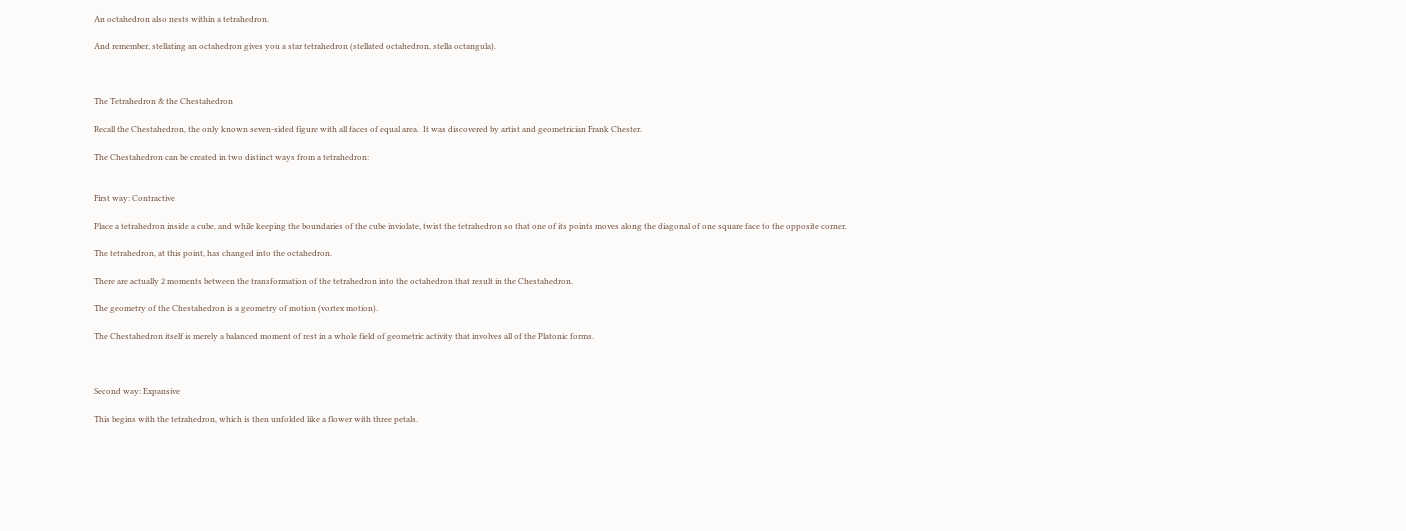An octahedron also nests within a tetrahedron.

And remember, stellating an octahedron gives you a star tetrahedron (stellated octahedron, stella octangula).



The Tetrahedron & the Chestahedron

Recall the Chestahedron, the only known seven-sided figure with all faces of equal area.  It was discovered by artist and geometrician Frank Chester.

The Chestahedron can be created in two distinct ways from a tetrahedron:


First way: Contractive

Place a tetrahedron inside a cube, and while keeping the boundaries of the cube inviolate, twist the tetrahedron so that one of its points moves along the diagonal of one square face to the opposite corner.

The tetrahedron, at this point, has changed into the octahedron.

There are actually 2 moments between the transformation of the tetrahedron into the octahedron that result in the Chestahedron.

The geometry of the Chestahedron is a geometry of motion (vortex motion).

The Chestahedron itself is merely a balanced moment of rest in a whole field of geometric activity that involves all of the Platonic forms.



Second way: Expansive

This begins with the tetrahedron, which is then unfolded like a flower with three petals.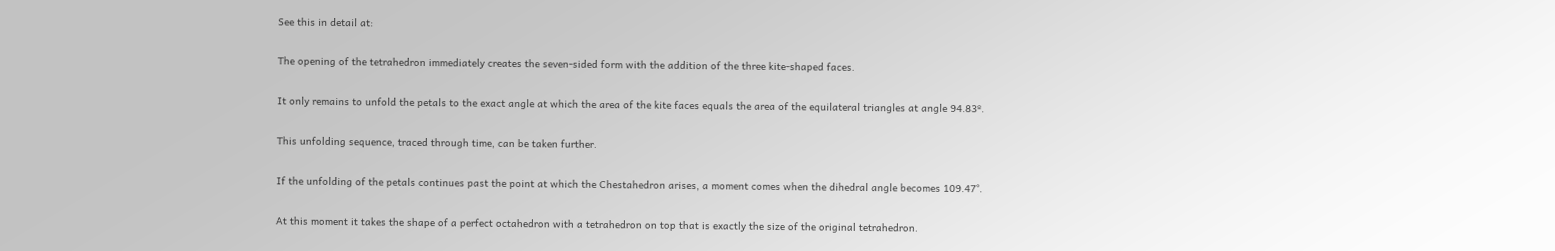See this in detail at:

The opening of the tetrahedron immediately creates the seven-sided form with the addition of the three kite-shaped faces.

It only remains to unfold the petals to the exact angle at which the area of the kite faces equals the area of the equilateral triangles at angle 94.83º.

This unfolding sequence, traced through time, can be taken further.

If the unfolding of the petals continues past the point at which the Chestahedron arises, a moment comes when the dihedral angle becomes 109.47°.

At this moment it takes the shape of a perfect octahedron with a tetrahedron on top that is exactly the size of the original tetrahedron.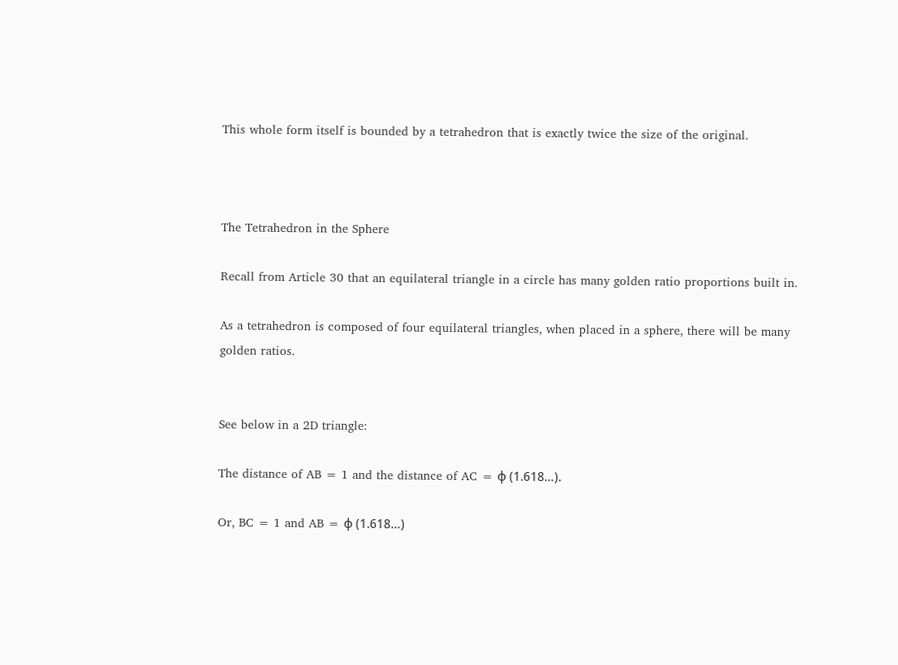This whole form itself is bounded by a tetrahedron that is exactly twice the size of the original.



The Tetrahedron in the Sphere

Recall from Article 30 that an equilateral triangle in a circle has many golden ratio proportions built in.

As a tetrahedron is composed of four equilateral triangles, when placed in a sphere, there will be many golden ratios.


See below in a 2D triangle:

The distance of AB = 1 and the distance of AC = φ (1.618…).

Or, BC = 1 and AB = φ (1.618…)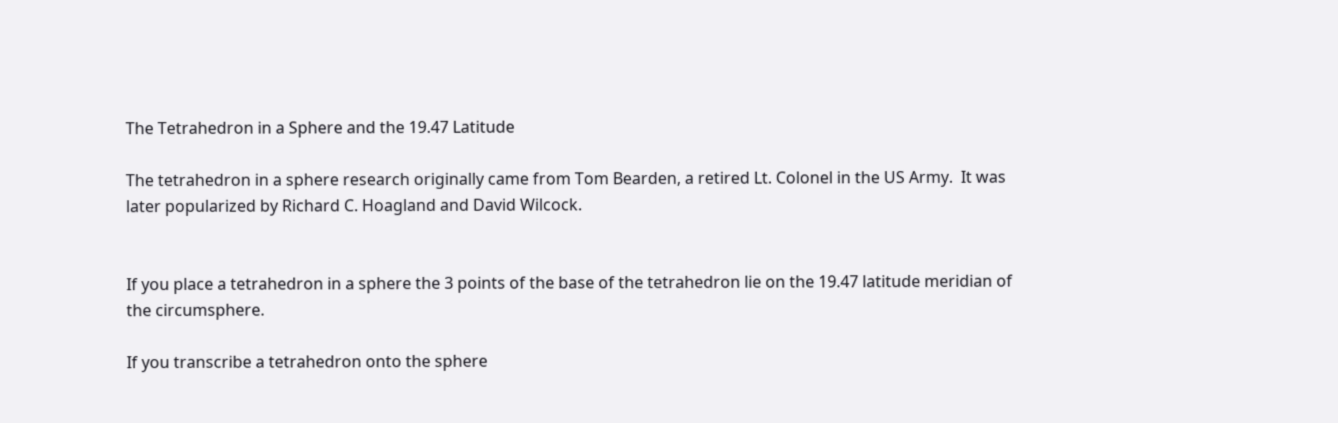The Tetrahedron in a Sphere and the 19.47 Latitude

The tetrahedron in a sphere research originally came from Tom Bearden, a retired Lt. Colonel in the US Army.  It was later popularized by Richard C. Hoagland and David Wilcock.


If you place a tetrahedron in a sphere the 3 points of the base of the tetrahedron lie on the 19.47 latitude meridian of the circumsphere.

If you transcribe a tetrahedron onto the sphere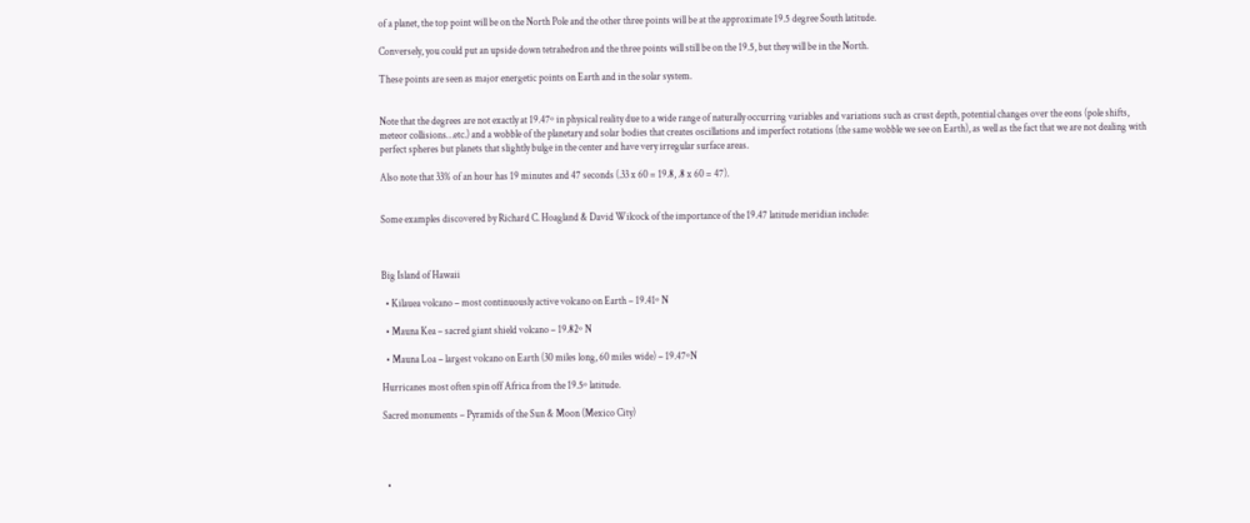of a planet, the top point will be on the North Pole and the other three points will be at the approximate 19.5 degree South latitude.

Conversely, you could put an upside down tetrahedron and the three points will still be on the 19.5, but they will be in the North.

These points are seen as major energetic points on Earth and in the solar system.


Note that the degrees are not exactly at 19.47º in physical reality due to a wide range of naturally occurring variables and variations such as crust depth, potential changes over the eons (pole shifts, meteor collisions…etc.) and a wobble of the planetary and solar bodies that creates oscillations and imperfect rotations (the same wobble we see on Earth), as well as the fact that we are not dealing with perfect spheres but planets that slightly bulge in the center and have very irregular surface areas.

Also note that 33% of an hour has 19 minutes and 47 seconds (.33 x 60 = 19.8, .8 x 60 = 47).


Some examples discovered by Richard C. Hoagland & David Wilcock of the importance of the 19.47 latitude meridian include:



Big Island of Hawaii

  • Kilauea volcano – most continuously active volcano on Earth – 19.41º N

  • Mauna Kea – sacred giant shield volcano – 19.82º N

  • Mauna Loa – largest volcano on Earth (30 miles long, 60 miles wide) – 19.47ºN

Hurricanes most often spin off Africa from the 19.5º latitude.

Sacred monuments – Pyramids of the Sun & Moon (Mexico City)




  •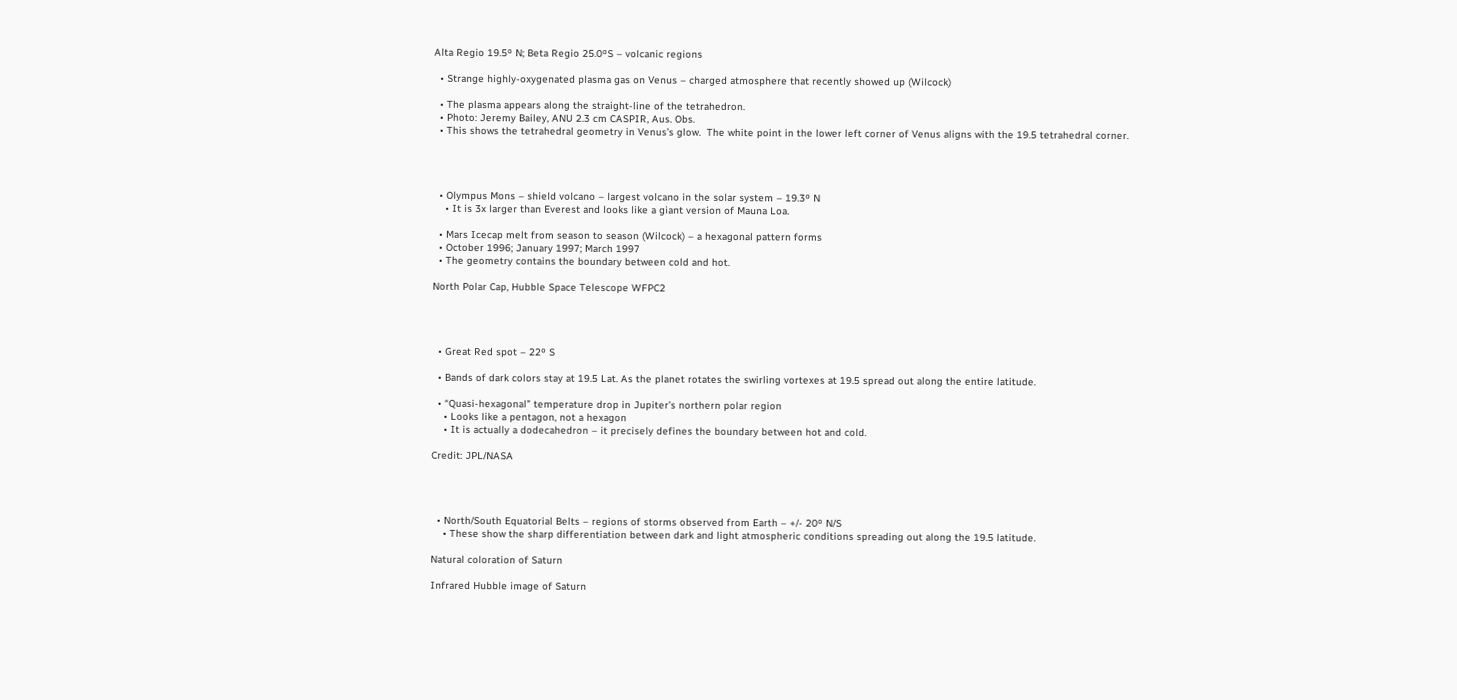Alta Regio 19.5º N; Beta Regio 25.0ºS – volcanic regions

  • Strange highly-oxygenated plasma gas on Venus – charged atmosphere that recently showed up (Wilcock)

  • The plasma appears along the straight-line of the tetrahedron.
  • Photo: Jeremy Bailey, ANU 2.3 cm CASPIR, Aus. Obs.
  • This shows the tetrahedral geometry in Venus’s glow.  The white point in the lower left corner of Venus aligns with the 19.5 tetrahedral corner.




  • Olympus Mons – shield volcano – largest volcano in the solar system – 19.3º N
    • It is 3x larger than Everest and looks like a giant version of Mauna Loa.

  • Mars Icecap melt from season to season (Wilcock) – a hexagonal pattern forms
  • October 1996; January 1997; March 1997
  • The geometry contains the boundary between cold and hot.

North Polar Cap, Hubble Space Telescope WFPC2




  • Great Red spot – 22º S

  • Bands of dark colors stay at 19.5 Lat. As the planet rotates the swirling vortexes at 19.5 spread out along the entire latitude.

  • “Quasi-hexagonal” temperature drop in Jupiter’s northern polar region
    • Looks like a pentagon, not a hexagon
    • It is actually a dodecahedron – it precisely defines the boundary between hot and cold.

Credit: JPL/NASA




  • North/South Equatorial Belts – regions of storms observed from Earth – +/- 20º N/S
    • These show the sharp differentiation between dark and light atmospheric conditions spreading out along the 19.5 latitude.

Natural coloration of Saturn

Infrared Hubble image of Saturn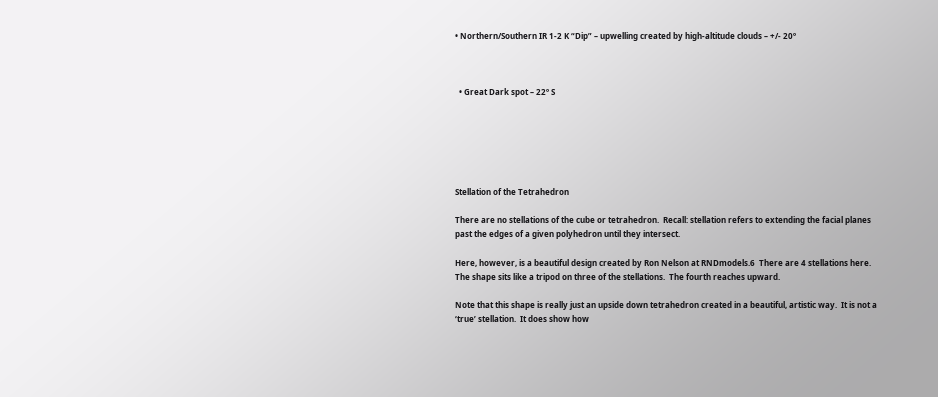• Northern/Southern IR 1-2 K “Dip” – upwelling created by high-altitude clouds – +/- 20º



  • Great Dark spot – 22º S






Stellation of the Tetrahedron

There are no stellations of the cube or tetrahedron.  Recall: stellation refers to extending the facial planes past the edges of a given polyhedron until they intersect.

Here, however, is a beautiful design created by Ron Nelson at RNDmodels.6  There are 4 stellations here.  The shape sits like a tripod on three of the stellations.  The fourth reaches upward.

Note that this shape is really just an upside down tetrahedron created in a beautiful, artistic way.  It is not a ‘true’ stellation.  It does show how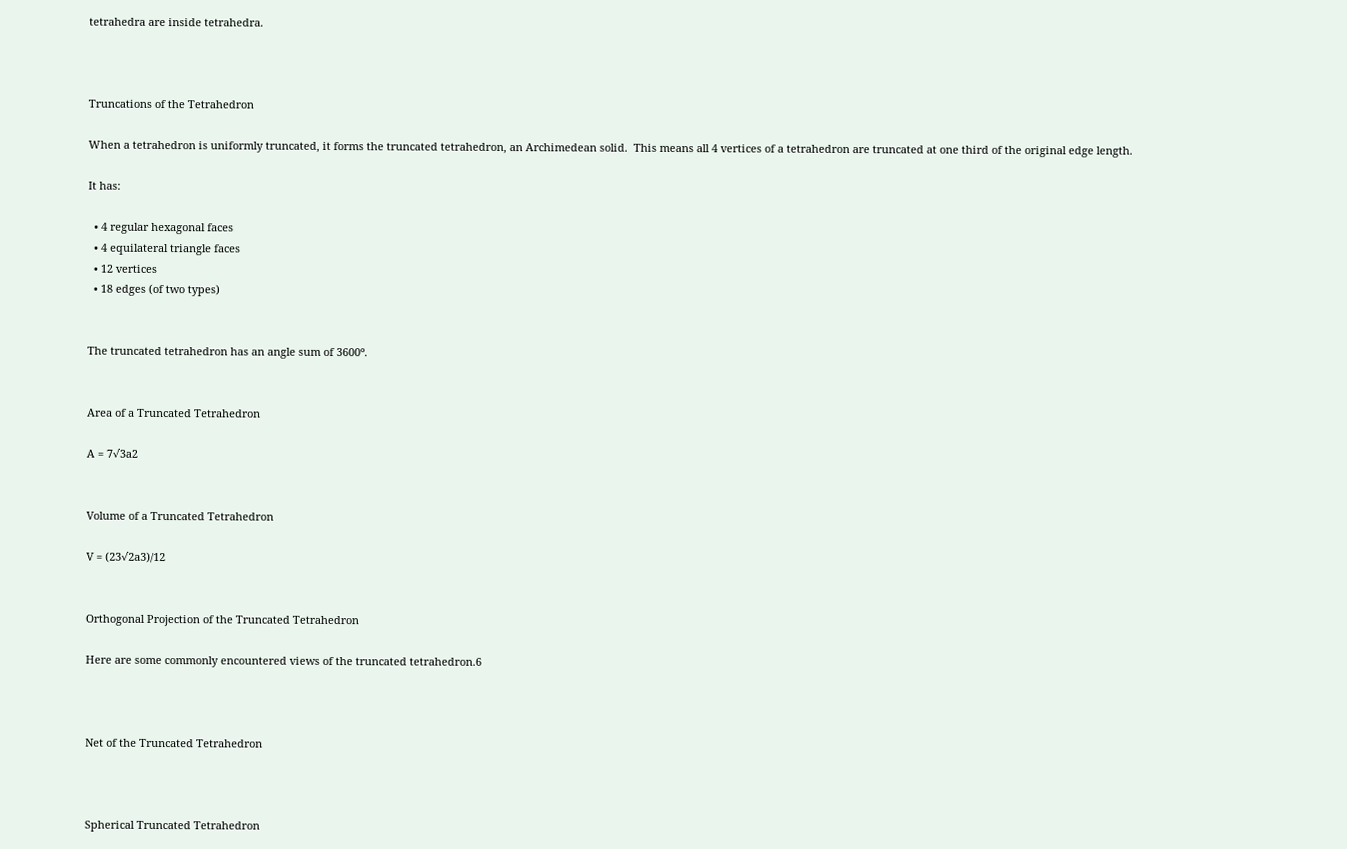tetrahedra are inside tetrahedra.



Truncations of the Tetrahedron

When a tetrahedron is uniformly truncated, it forms the truncated tetrahedron, an Archimedean solid.  This means all 4 vertices of a tetrahedron are truncated at one third of the original edge length.

It has:

  • 4 regular hexagonal faces
  • 4 equilateral triangle faces
  • 12 vertices
  • 18 edges (of two types)


The truncated tetrahedron has an angle sum of 3600º.


Area of a Truncated Tetrahedron

A = 7√3a2


Volume of a Truncated Tetrahedron

V = (23√2a3)/12


Orthogonal Projection of the Truncated Tetrahedron

Here are some commonly encountered views of the truncated tetrahedron.6



Net of the Truncated Tetrahedron



Spherical Truncated Tetrahedron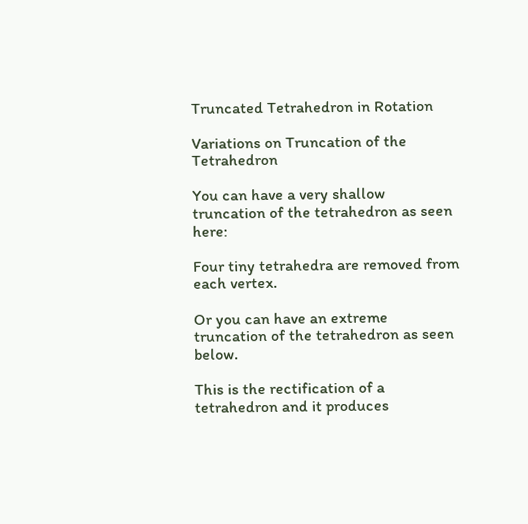Truncated Tetrahedron in Rotation

Variations on Truncation of the Tetrahedron

You can have a very shallow truncation of the tetrahedron as seen here:

Four tiny tetrahedra are removed from each vertex.

Or you can have an extreme truncation of the tetrahedron as seen below.

This is the rectification of a tetrahedron and it produces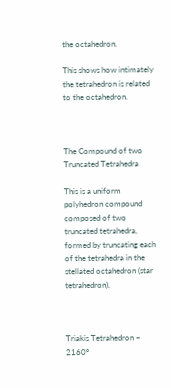the octahedron.

This shows how intimately the tetrahedron is related to the octahedron.



The Compound of two Truncated Tetrahedra

This is a uniform polyhedron compound composed of two truncated tetrahedra, formed by truncating each of the tetrahedra in the stellated octahedron (star tetrahedron).



Triakis Tetrahedron – 2160º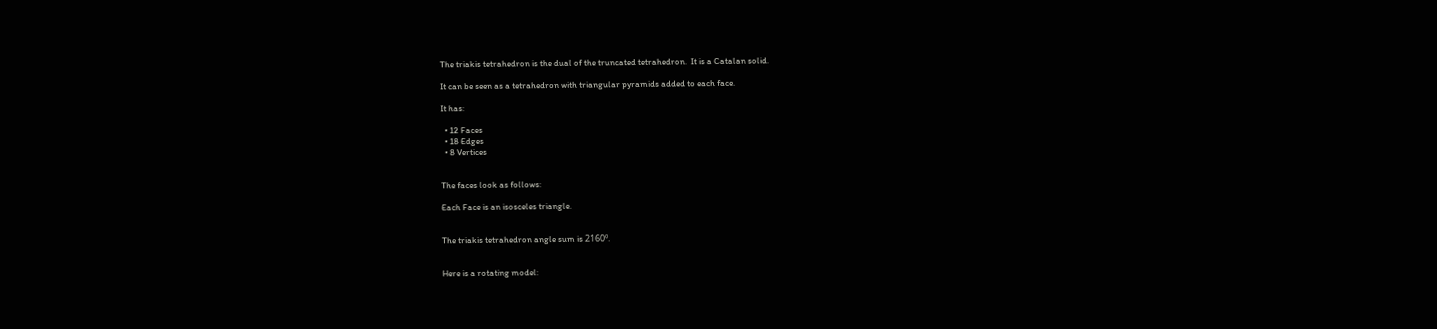The triakis tetrahedron is the dual of the truncated tetrahedron.  It is a Catalan solid.

It can be seen as a tetrahedron with triangular pyramids added to each face.

It has:

  • 12 Faces
  • 18 Edges
  • 8 Vertices


The faces look as follows:

Each Face is an isosceles triangle.


The triakis tetrahedron angle sum is 2160º.


Here is a rotating model: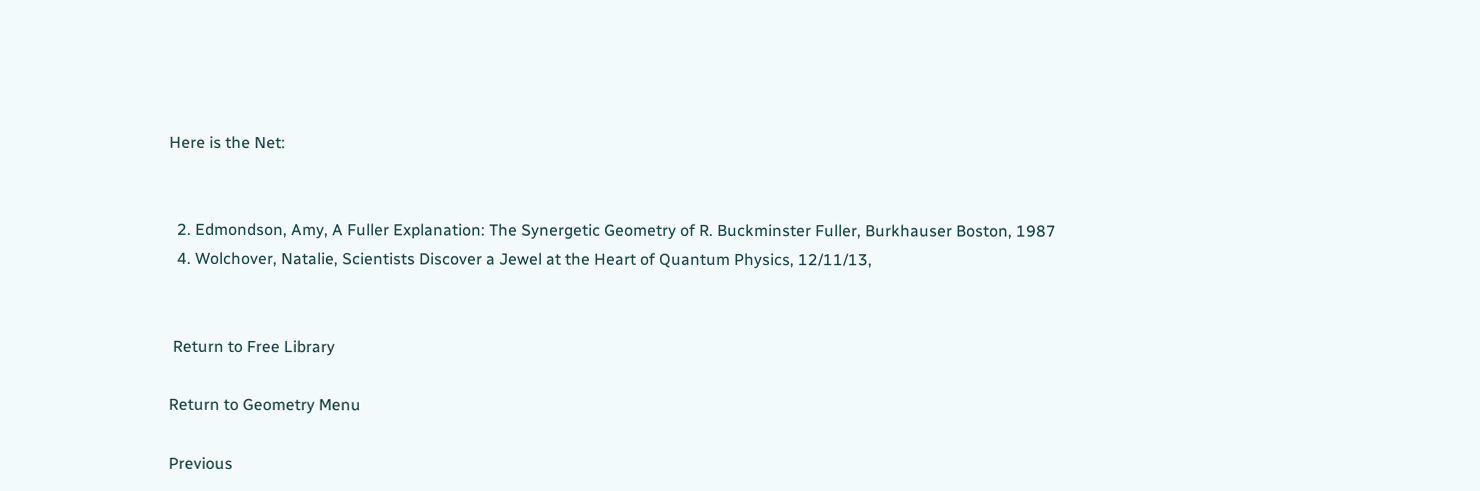Here is the Net:


  2. Edmondson, Amy, A Fuller Explanation: The Synergetic Geometry of R. Buckminster Fuller, Burkhauser Boston, 1987
  4. Wolchover, Natalie, Scientists Discover a Jewel at the Heart of Quantum Physics, 12/11/13,


 Return to Free Library

Return to Geometry Menu

Previous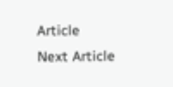Article                                                                         Next Article